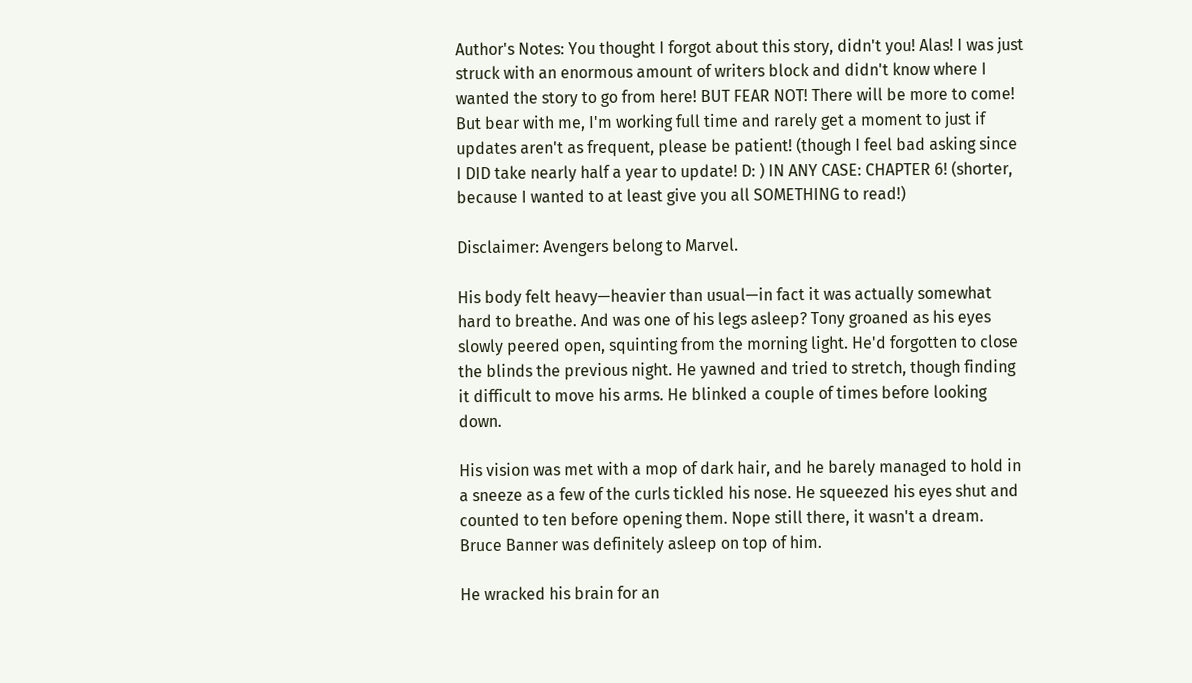Author's Notes: You thought I forgot about this story, didn't you! Alas! I was just struck with an enormous amount of writers block and didn't know where I wanted the story to go from here! BUT FEAR NOT! There will be more to come! But bear with me, I'm working full time and rarely get a moment to just if updates aren't as frequent, please be patient! (though I feel bad asking since I DID take nearly half a year to update! D: ) IN ANY CASE: CHAPTER 6! (shorter, because I wanted to at least give you all SOMETHING to read!)

Disclaimer: Avengers belong to Marvel.

His body felt heavy—heavier than usual—in fact it was actually somewhat hard to breathe. And was one of his legs asleep? Tony groaned as his eyes slowly peered open, squinting from the morning light. He'd forgotten to close the blinds the previous night. He yawned and tried to stretch, though finding it difficult to move his arms. He blinked a couple of times before looking down.

His vision was met with a mop of dark hair, and he barely managed to hold in a sneeze as a few of the curls tickled his nose. He squeezed his eyes shut and counted to ten before opening them. Nope still there, it wasn't a dream. Bruce Banner was definitely asleep on top of him.

He wracked his brain for an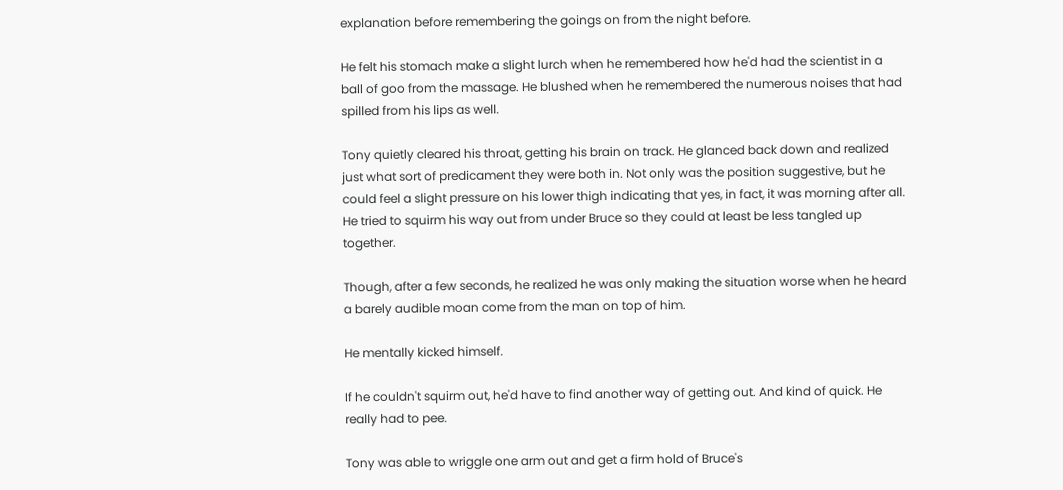explanation before remembering the goings on from the night before.

He felt his stomach make a slight lurch when he remembered how he'd had the scientist in a ball of goo from the massage. He blushed when he remembered the numerous noises that had spilled from his lips as well.

Tony quietly cleared his throat, getting his brain on track. He glanced back down and realized just what sort of predicament they were both in. Not only was the position suggestive, but he could feel a slight pressure on his lower thigh indicating that yes, in fact, it was morning after all. He tried to squirm his way out from under Bruce so they could at least be less tangled up together.

Though, after a few seconds, he realized he was only making the situation worse when he heard a barely audible moan come from the man on top of him.

He mentally kicked himself.

If he couldn't squirm out, he'd have to find another way of getting out. And kind of quick. He really had to pee.

Tony was able to wriggle one arm out and get a firm hold of Bruce's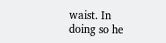waist. In doing so he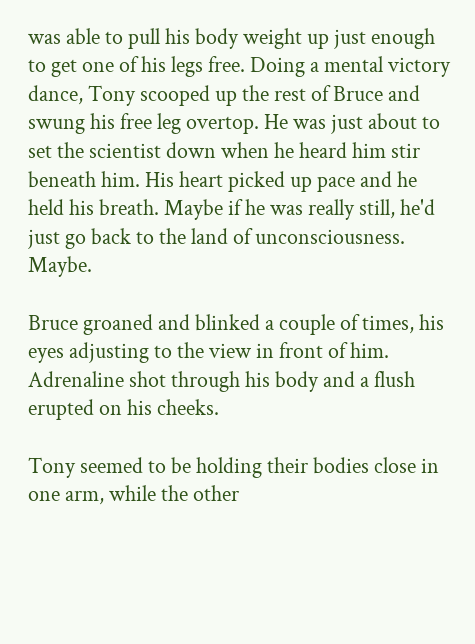was able to pull his body weight up just enough to get one of his legs free. Doing a mental victory dance, Tony scooped up the rest of Bruce and swung his free leg overtop. He was just about to set the scientist down when he heard him stir beneath him. His heart picked up pace and he held his breath. Maybe if he was really still, he'd just go back to the land of unconsciousness. Maybe.

Bruce groaned and blinked a couple of times, his eyes adjusting to the view in front of him. Adrenaline shot through his body and a flush erupted on his cheeks.

Tony seemed to be holding their bodies close in one arm, while the other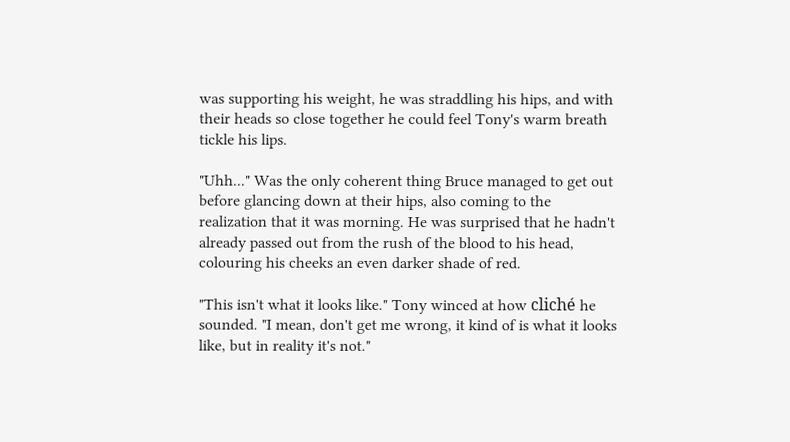was supporting his weight, he was straddling his hips, and with their heads so close together he could feel Tony's warm breath tickle his lips.

"Uhh..." Was the only coherent thing Bruce managed to get out before glancing down at their hips, also coming to the realization that it was morning. He was surprised that he hadn't already passed out from the rush of the blood to his head, colouring his cheeks an even darker shade of red.

"This isn't what it looks like." Tony winced at how cliché he sounded. "I mean, don't get me wrong, it kind of is what it looks like, but in reality it's not."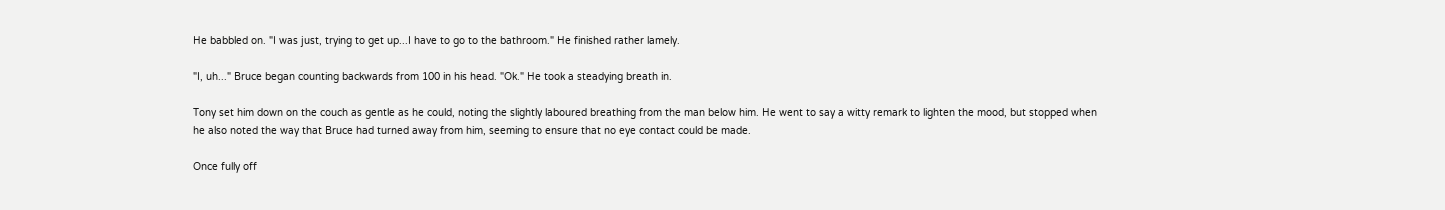He babbled on. "I was just, trying to get up...I have to go to the bathroom." He finished rather lamely.

"I, uh..." Bruce began counting backwards from 100 in his head. "Ok." He took a steadying breath in.

Tony set him down on the couch as gentle as he could, noting the slightly laboured breathing from the man below him. He went to say a witty remark to lighten the mood, but stopped when he also noted the way that Bruce had turned away from him, seeming to ensure that no eye contact could be made.

Once fully off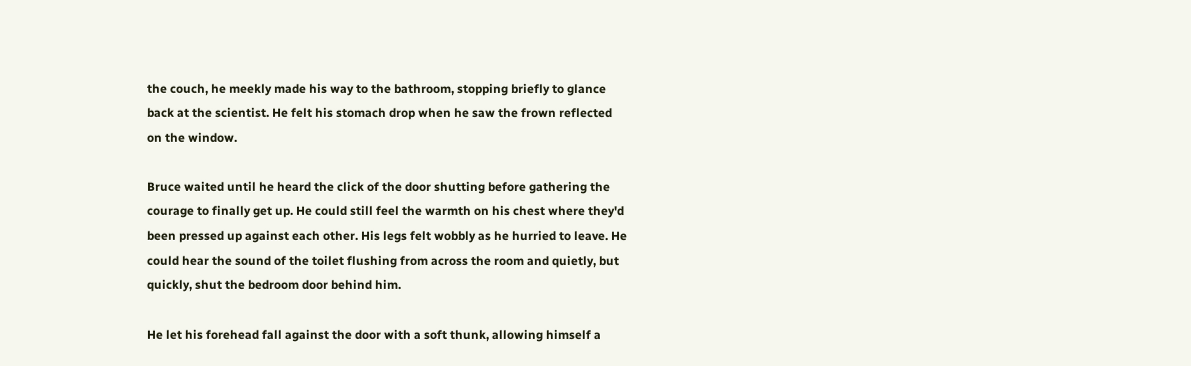the couch, he meekly made his way to the bathroom, stopping briefly to glance back at the scientist. He felt his stomach drop when he saw the frown reflected on the window.

Bruce waited until he heard the click of the door shutting before gathering the courage to finally get up. He could still feel the warmth on his chest where they'd been pressed up against each other. His legs felt wobbly as he hurried to leave. He could hear the sound of the toilet flushing from across the room and quietly, but quickly, shut the bedroom door behind him.

He let his forehead fall against the door with a soft thunk, allowing himself a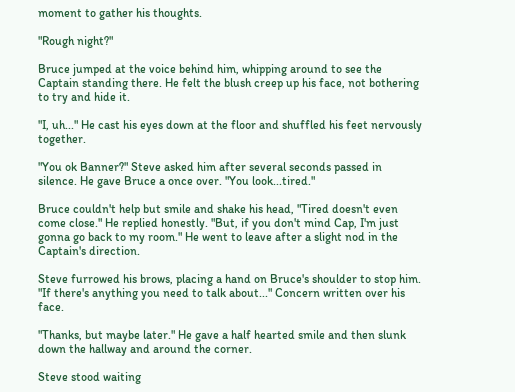moment to gather his thoughts.

"Rough night?"

Bruce jumped at the voice behind him, whipping around to see the Captain standing there. He felt the blush creep up his face, not bothering to try and hide it.

"I, uh..." He cast his eyes down at the floor and shuffled his feet nervously together.

"You ok Banner?" Steve asked him after several seconds passed in silence. He gave Bruce a once over. "You look...tired."

Bruce couldn't help but smile and shake his head, "Tired doesn't even come close." He replied honestly. "But, if you don't mind Cap, I'm just gonna go back to my room." He went to leave after a slight nod in the Captain's direction.

Steve furrowed his brows, placing a hand on Bruce's shoulder to stop him. "If there's anything you need to talk about..." Concern written over his face.

"Thanks, but maybe later." He gave a half hearted smile and then slunk down the hallway and around the corner.

Steve stood waiting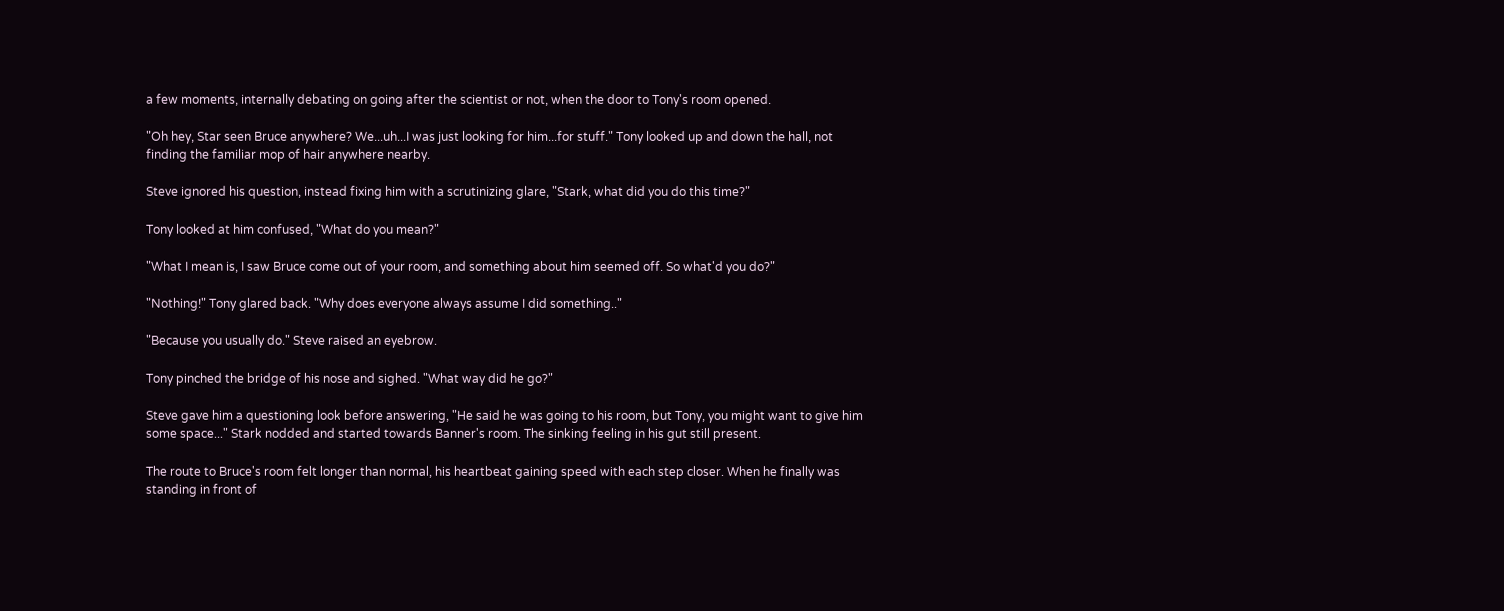a few moments, internally debating on going after the scientist or not, when the door to Tony's room opened.

"Oh hey, Star seen Bruce anywhere? We...uh...I was just looking for him...for stuff." Tony looked up and down the hall, not finding the familiar mop of hair anywhere nearby.

Steve ignored his question, instead fixing him with a scrutinizing glare, "Stark, what did you do this time?"

Tony looked at him confused, "What do you mean?"

"What I mean is, I saw Bruce come out of your room, and something about him seemed off. So what'd you do?"

"Nothing!" Tony glared back. "Why does everyone always assume I did something.."

"Because you usually do." Steve raised an eyebrow.

Tony pinched the bridge of his nose and sighed. "What way did he go?"

Steve gave him a questioning look before answering, "He said he was going to his room, but Tony, you might want to give him some space..." Stark nodded and started towards Banner's room. The sinking feeling in his gut still present.

The route to Bruce's room felt longer than normal, his heartbeat gaining speed with each step closer. When he finally was standing in front of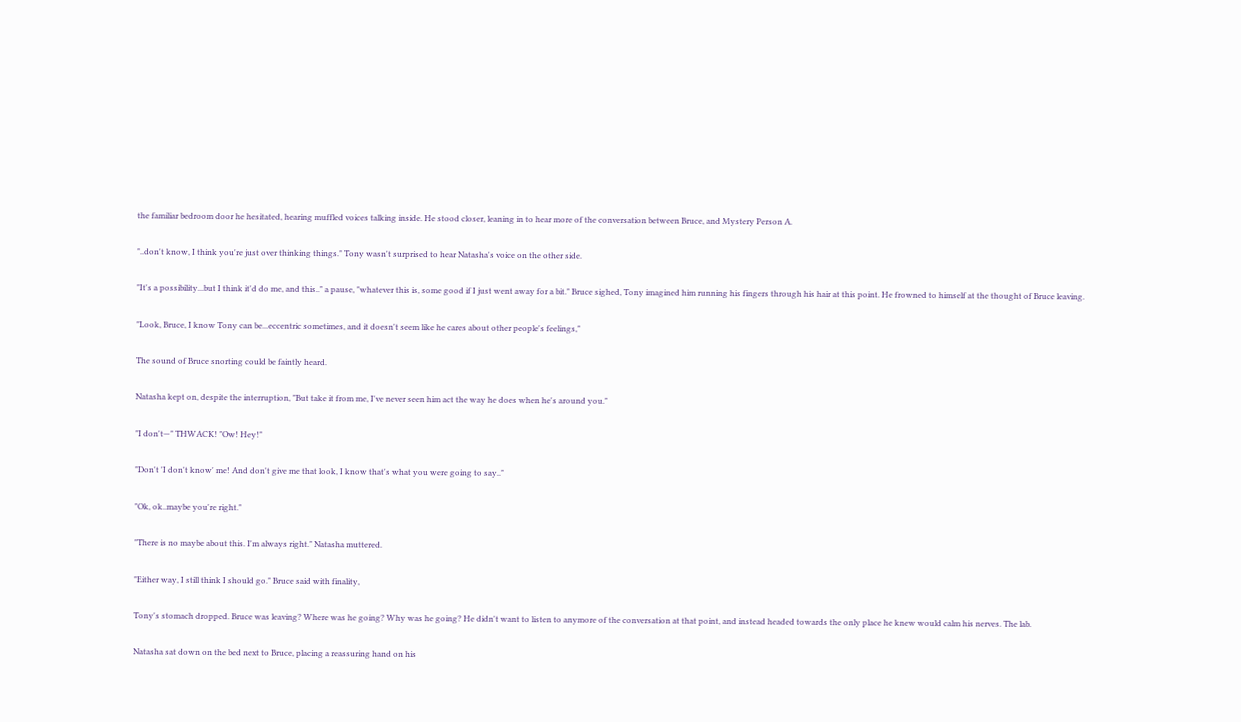the familiar bedroom door he hesitated, hearing muffled voices talking inside. He stood closer, leaning in to hear more of the conversation between Bruce, and Mystery Person A.

"..don't know, I think you're just over thinking things." Tony wasn't surprised to hear Natasha's voice on the other side.

"It's a possibility...but I think it'd do me, and this.." a pause, "whatever this is, some good if I just went away for a bit." Bruce sighed, Tony imagined him running his fingers through his hair at this point. He frowned to himself at the thought of Bruce leaving.

"Look, Bruce, I know Tony can be...eccentric sometimes, and it doesn't seem like he cares about other people's feelings,"

The sound of Bruce snorting could be faintly heard.

Natasha kept on, despite the interruption, "But take it from me, I've never seen him act the way he does when he's around you."

"I don't—" THWACK! "Ow! Hey!"

"Don't 'I don't know' me! And don't give me that look, I know that's what you were going to say.."

"Ok, ok..maybe you're right."

"There is no maybe about this. I'm always right." Natasha muttered.

"Either way, I still think I should go." Bruce said with finality,

Tony's stomach dropped. Bruce was leaving? Where was he going? Why was he going? He didn't want to listen to anymore of the conversation at that point, and instead headed towards the only place he knew would calm his nerves. The lab.

Natasha sat down on the bed next to Bruce, placing a reassuring hand on his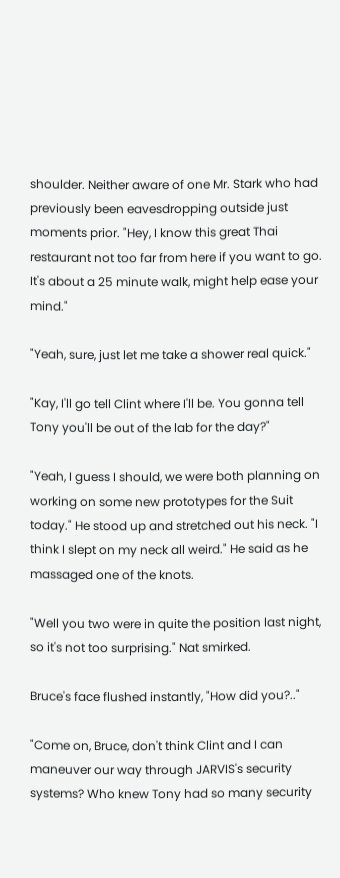shoulder. Neither aware of one Mr. Stark who had previously been eavesdropping outside just moments prior. "Hey, I know this great Thai restaurant not too far from here if you want to go. It's about a 25 minute walk, might help ease your mind."

"Yeah, sure, just let me take a shower real quick."

"Kay, I'll go tell Clint where I'll be. You gonna tell Tony you'll be out of the lab for the day?"

"Yeah, I guess I should, we were both planning on working on some new prototypes for the Suit today." He stood up and stretched out his neck. "I think I slept on my neck all weird." He said as he massaged one of the knots.

"Well you two were in quite the position last night, so it's not too surprising." Nat smirked.

Bruce's face flushed instantly, "How did you?.."

"Come on, Bruce, don't think Clint and I can maneuver our way through JARVIS's security systems? Who knew Tony had so many security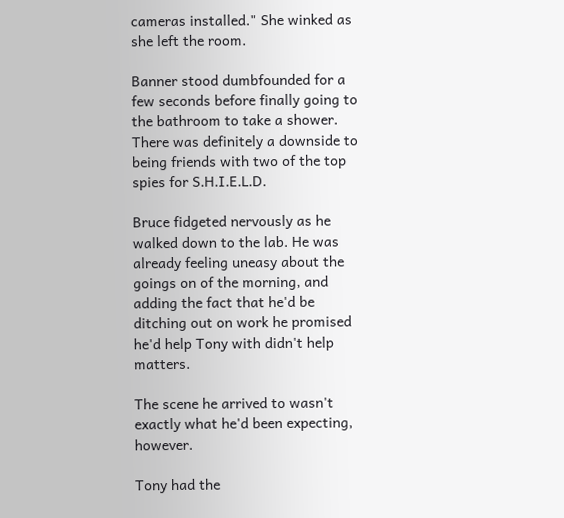cameras installed." She winked as she left the room.

Banner stood dumbfounded for a few seconds before finally going to the bathroom to take a shower. There was definitely a downside to being friends with two of the top spies for S.H.I.E.L.D.

Bruce fidgeted nervously as he walked down to the lab. He was already feeling uneasy about the goings on of the morning, and adding the fact that he'd be ditching out on work he promised he'd help Tony with didn't help matters.

The scene he arrived to wasn't exactly what he'd been expecting, however.

Tony had the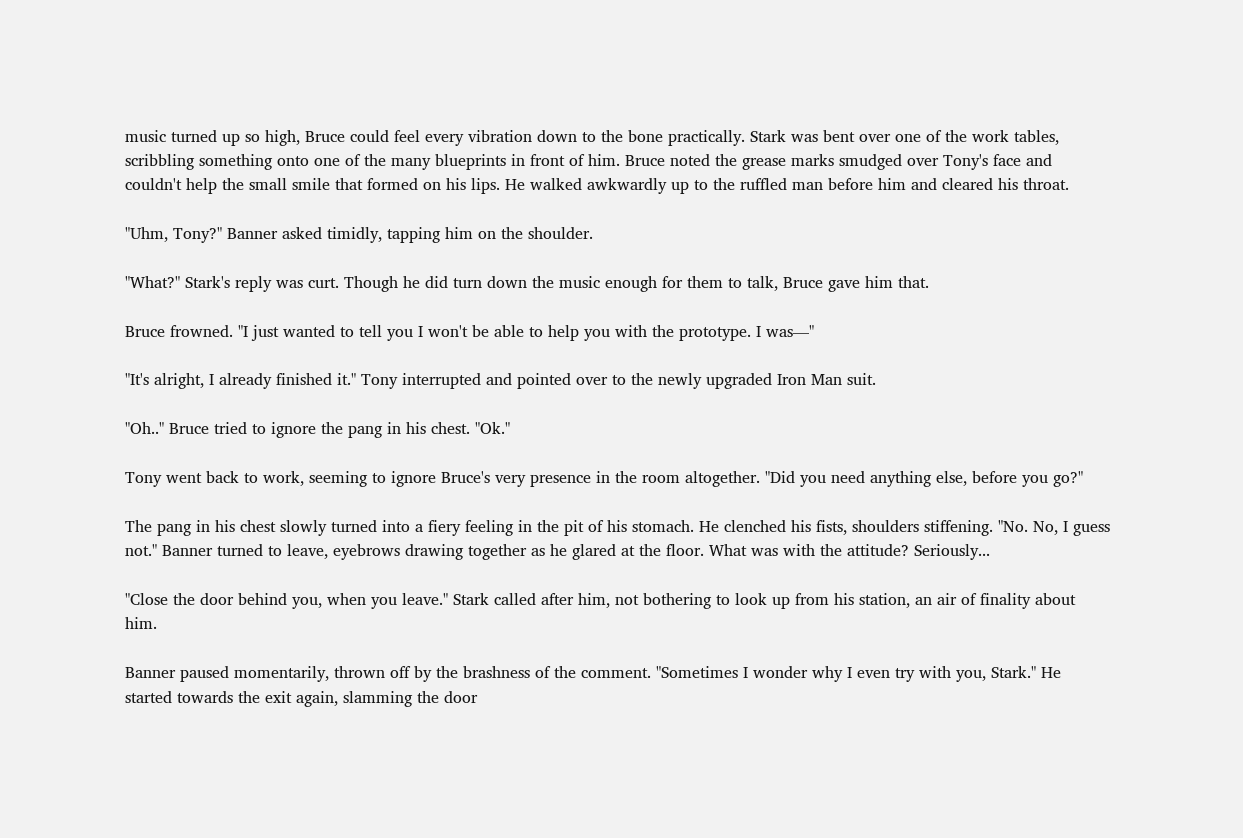music turned up so high, Bruce could feel every vibration down to the bone practically. Stark was bent over one of the work tables, scribbling something onto one of the many blueprints in front of him. Bruce noted the grease marks smudged over Tony's face and couldn't help the small smile that formed on his lips. He walked awkwardly up to the ruffled man before him and cleared his throat.

"Uhm, Tony?" Banner asked timidly, tapping him on the shoulder.

"What?" Stark's reply was curt. Though he did turn down the music enough for them to talk, Bruce gave him that.

Bruce frowned. "I just wanted to tell you I won't be able to help you with the prototype. I was—"

"It's alright, I already finished it." Tony interrupted and pointed over to the newly upgraded Iron Man suit.

"Oh.." Bruce tried to ignore the pang in his chest. "Ok."

Tony went back to work, seeming to ignore Bruce's very presence in the room altogether. "Did you need anything else, before you go?"

The pang in his chest slowly turned into a fiery feeling in the pit of his stomach. He clenched his fists, shoulders stiffening. "No. No, I guess not." Banner turned to leave, eyebrows drawing together as he glared at the floor. What was with the attitude? Seriously...

"Close the door behind you, when you leave." Stark called after him, not bothering to look up from his station, an air of finality about him.

Banner paused momentarily, thrown off by the brashness of the comment. "Sometimes I wonder why I even try with you, Stark." He started towards the exit again, slamming the door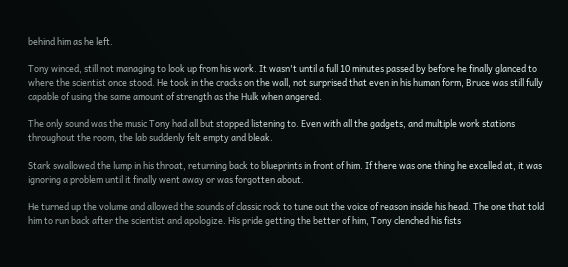behind him as he left.

Tony winced, still not managing to look up from his work. It wasn't until a full 10 minutes passed by before he finally glanced to where the scientist once stood. He took in the cracks on the wall, not surprised that even in his human form, Bruce was still fully capable of using the same amount of strength as the Hulk when angered.

The only sound was the music Tony had all but stopped listening to. Even with all the gadgets, and multiple work stations throughout the room, the lab suddenly felt empty and bleak.

Stark swallowed the lump in his throat, returning back to blueprints in front of him. If there was one thing he excelled at, it was ignoring a problem until it finally went away or was forgotten about.

He turned up the volume and allowed the sounds of classic rock to tune out the voice of reason inside his head. The one that told him to run back after the scientist and apologize. His pride getting the better of him, Tony clenched his fists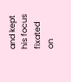and kept his focus fixated on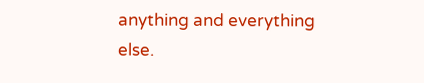anything and everything else.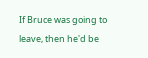If Bruce was going to leave, then he'd be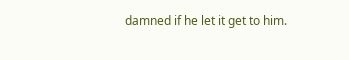damned if he let it get to him.